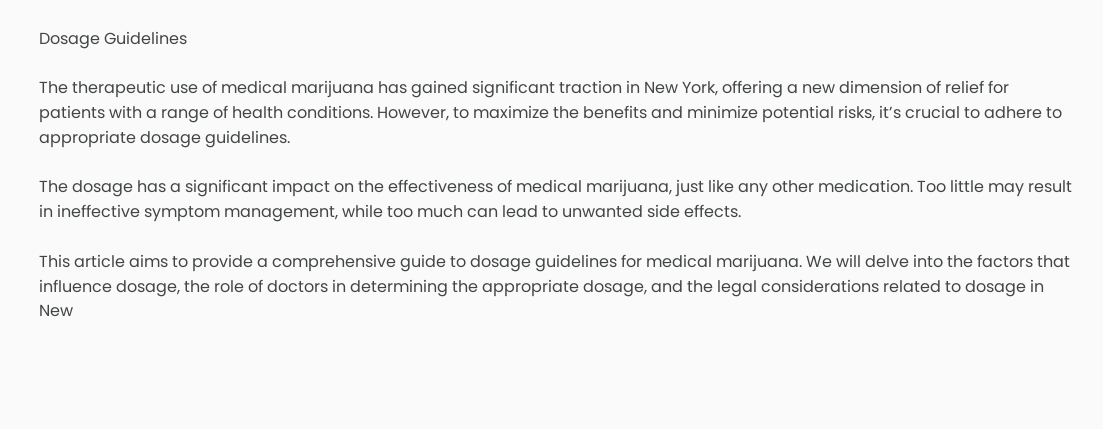Dosage Guidelines

The therapeutic use of medical marijuana has gained significant traction in New York, offering a new dimension of relief for patients with a range of health conditions. However, to maximize the benefits and minimize potential risks, it’s crucial to adhere to appropriate dosage guidelines.

The dosage has a significant impact on the effectiveness of medical marijuana, just like any other medication. Too little may result in ineffective symptom management, while too much can lead to unwanted side effects.

This article aims to provide a comprehensive guide to dosage guidelines for medical marijuana. We will delve into the factors that influence dosage, the role of doctors in determining the appropriate dosage, and the legal considerations related to dosage in New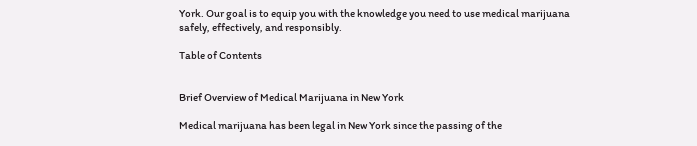York. Our goal is to equip you with the knowledge you need to use medical marijuana safely, effectively, and responsibly.

Table of Contents


Brief Overview of Medical Marijuana in New York

Medical marijuana has been legal in New York since the passing of the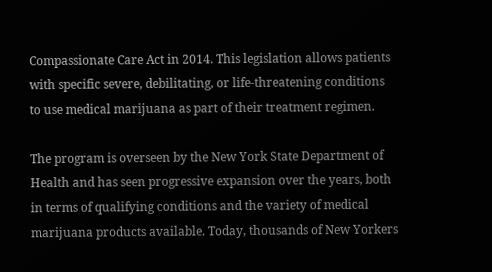Compassionate Care Act in 2014. This legislation allows patients with specific severe, debilitating, or life-threatening conditions to use medical marijuana as part of their treatment regimen.

The program is overseen by the New York State Department of Health and has seen progressive expansion over the years, both in terms of qualifying conditions and the variety of medical marijuana products available. Today, thousands of New Yorkers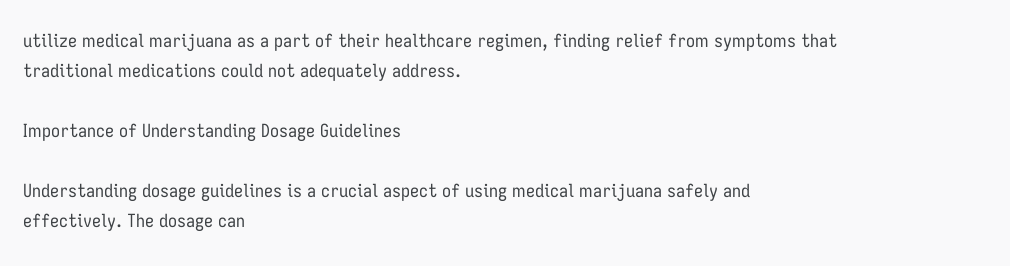utilize medical marijuana as a part of their healthcare regimen, finding relief from symptoms that traditional medications could not adequately address.

Importance of Understanding Dosage Guidelines

Understanding dosage guidelines is a crucial aspect of using medical marijuana safely and effectively. The dosage can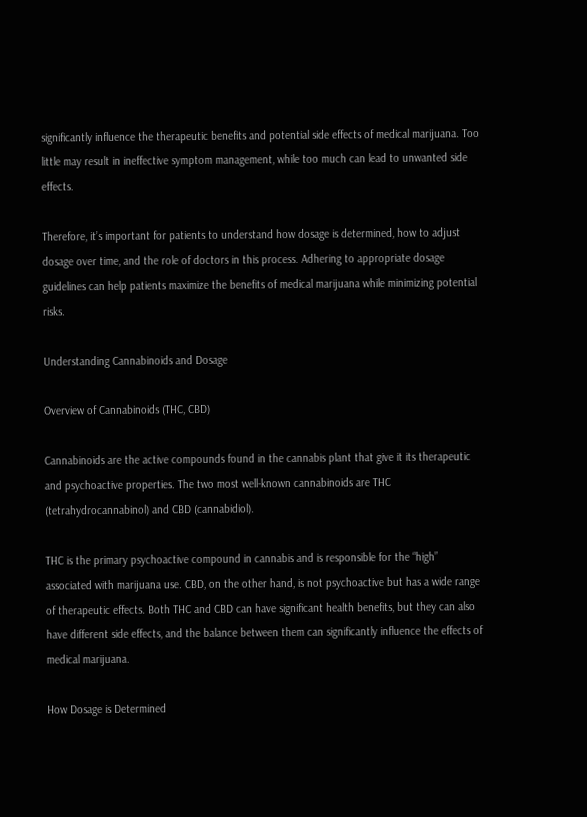significantly influence the therapeutic benefits and potential side effects of medical marijuana. Too little may result in ineffective symptom management, while too much can lead to unwanted side effects.

Therefore, it’s important for patients to understand how dosage is determined, how to adjust dosage over time, and the role of doctors in this process. Adhering to appropriate dosage guidelines can help patients maximize the benefits of medical marijuana while minimizing potential risks.

Understanding Cannabinoids and Dosage

Overview of Cannabinoids (THC, CBD)

Cannabinoids are the active compounds found in the cannabis plant that give it its therapeutic and psychoactive properties. The two most well-known cannabinoids are THC (tetrahydrocannabinol) and CBD (cannabidiol).

THC is the primary psychoactive compound in cannabis and is responsible for the “high” associated with marijuana use. CBD, on the other hand, is not psychoactive but has a wide range of therapeutic effects. Both THC and CBD can have significant health benefits, but they can also have different side effects, and the balance between them can significantly influence the effects of medical marijuana.

How Dosage is Determined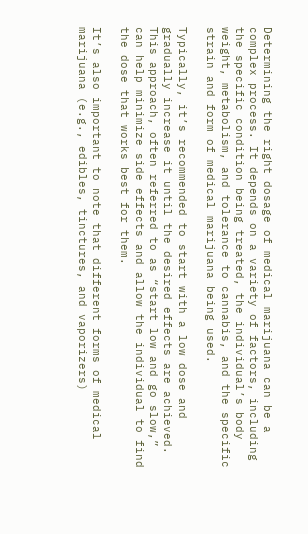Determining the right dosage of medical marijuana can be a complex process. It depends on a variety of factors, including the specific condition being treated, the individual’s body weight, metabolism, and tolerance to cannabis, and the specific strain and form of medical marijuana being used.

Typically, it’s recommended to start with a low dose and gradually increase it until the desired effects are achieved. This approach, often referred to as “start low and go slow,” can help minimize side effects and allow the individual to find the dose that works best for them.

It’s also important to note that different forms of medical marijuana (e.g., edibles, tinctures, and vaporizers)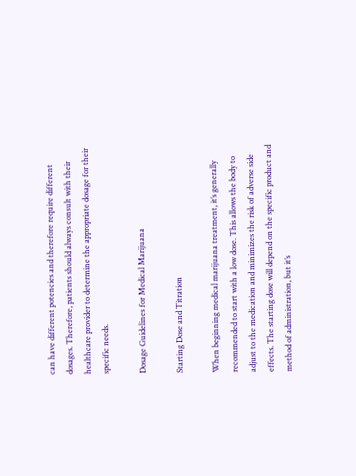can have different potencies and therefore require different dosages. Therefore, patients should always consult with their healthcare provider to determine the appropriate dosage for their specific needs.

Dosage Guidelines for Medical Marijuana

Starting Dose and Titration

When beginning medical marijuana treatment, it’s generally recommended to start with a low dose. This allows the body to adjust to the medication and minimizes the risk of adverse side effects. The starting dose will depend on the specific product and method of administration, but it’s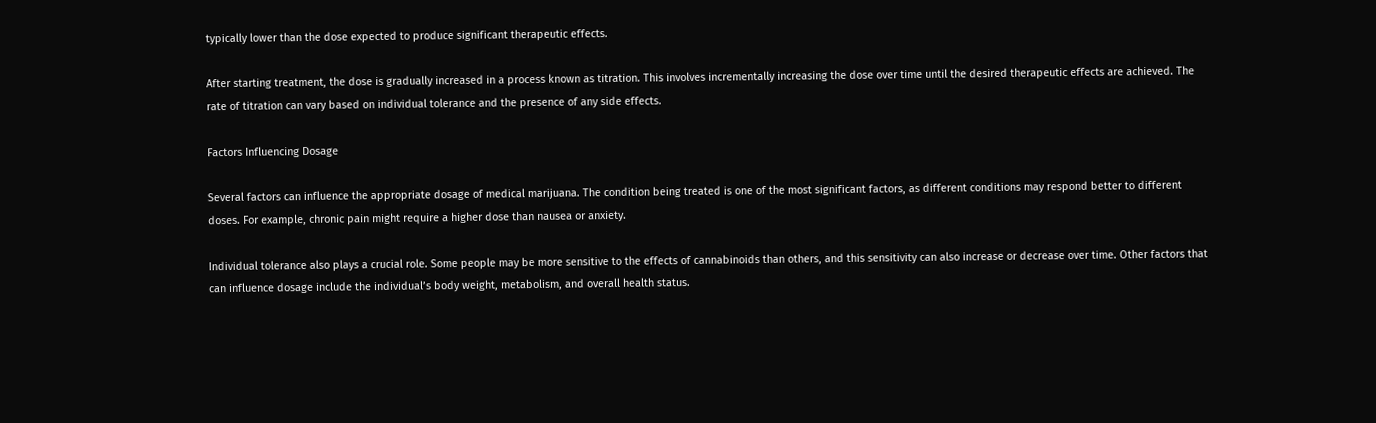typically lower than the dose expected to produce significant therapeutic effects.

After starting treatment, the dose is gradually increased in a process known as titration. This involves incrementally increasing the dose over time until the desired therapeutic effects are achieved. The rate of titration can vary based on individual tolerance and the presence of any side effects.

Factors Influencing Dosage

Several factors can influence the appropriate dosage of medical marijuana. The condition being treated is one of the most significant factors, as different conditions may respond better to different doses. For example, chronic pain might require a higher dose than nausea or anxiety.

Individual tolerance also plays a crucial role. Some people may be more sensitive to the effects of cannabinoids than others, and this sensitivity can also increase or decrease over time. Other factors that can influence dosage include the individual’s body weight, metabolism, and overall health status.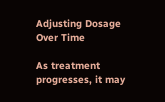Adjusting Dosage Over Time

As treatment progresses, it may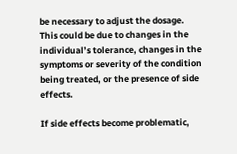be necessary to adjust the dosage. This could be due to changes in the individual’s tolerance, changes in the symptoms or severity of the condition being treated, or the presence of side effects.

If side effects become problematic,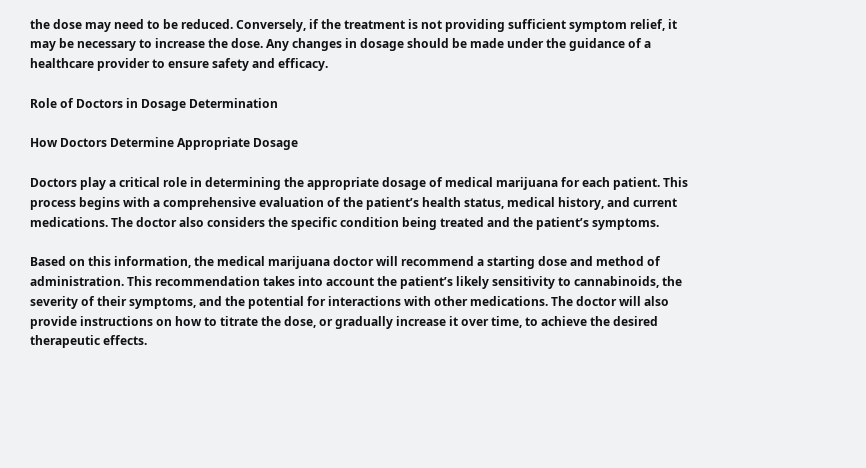the dose may need to be reduced. Conversely, if the treatment is not providing sufficient symptom relief, it may be necessary to increase the dose. Any changes in dosage should be made under the guidance of a healthcare provider to ensure safety and efficacy.

Role of Doctors in Dosage Determination

How Doctors Determine Appropriate Dosage

Doctors play a critical role in determining the appropriate dosage of medical marijuana for each patient. This process begins with a comprehensive evaluation of the patient’s health status, medical history, and current medications. The doctor also considers the specific condition being treated and the patient’s symptoms.

Based on this information, the medical marijuana doctor will recommend a starting dose and method of administration. This recommendation takes into account the patient’s likely sensitivity to cannabinoids, the severity of their symptoms, and the potential for interactions with other medications. The doctor will also provide instructions on how to titrate the dose, or gradually increase it over time, to achieve the desired therapeutic effects.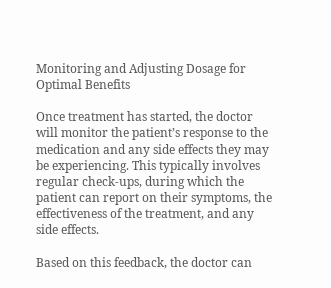Monitoring and Adjusting Dosage for Optimal Benefits

Once treatment has started, the doctor will monitor the patient’s response to the medication and any side effects they may be experiencing. This typically involves regular check-ups, during which the patient can report on their symptoms, the effectiveness of the treatment, and any side effects.

Based on this feedback, the doctor can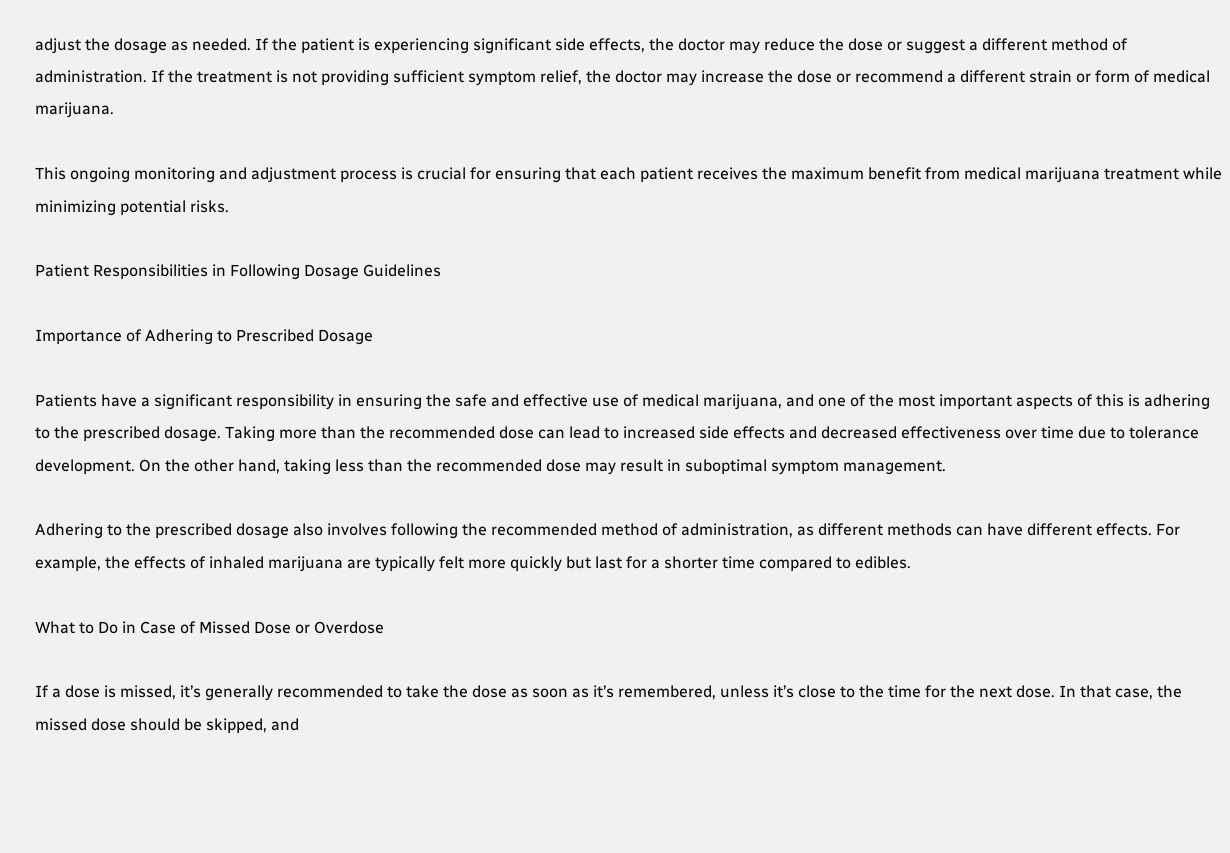adjust the dosage as needed. If the patient is experiencing significant side effects, the doctor may reduce the dose or suggest a different method of administration. If the treatment is not providing sufficient symptom relief, the doctor may increase the dose or recommend a different strain or form of medical marijuana.

This ongoing monitoring and adjustment process is crucial for ensuring that each patient receives the maximum benefit from medical marijuana treatment while minimizing potential risks.

Patient Responsibilities in Following Dosage Guidelines

Importance of Adhering to Prescribed Dosage

Patients have a significant responsibility in ensuring the safe and effective use of medical marijuana, and one of the most important aspects of this is adhering to the prescribed dosage. Taking more than the recommended dose can lead to increased side effects and decreased effectiveness over time due to tolerance development. On the other hand, taking less than the recommended dose may result in suboptimal symptom management.

Adhering to the prescribed dosage also involves following the recommended method of administration, as different methods can have different effects. For example, the effects of inhaled marijuana are typically felt more quickly but last for a shorter time compared to edibles.

What to Do in Case of Missed Dose or Overdose

If a dose is missed, it’s generally recommended to take the dose as soon as it’s remembered, unless it’s close to the time for the next dose. In that case, the missed dose should be skipped, and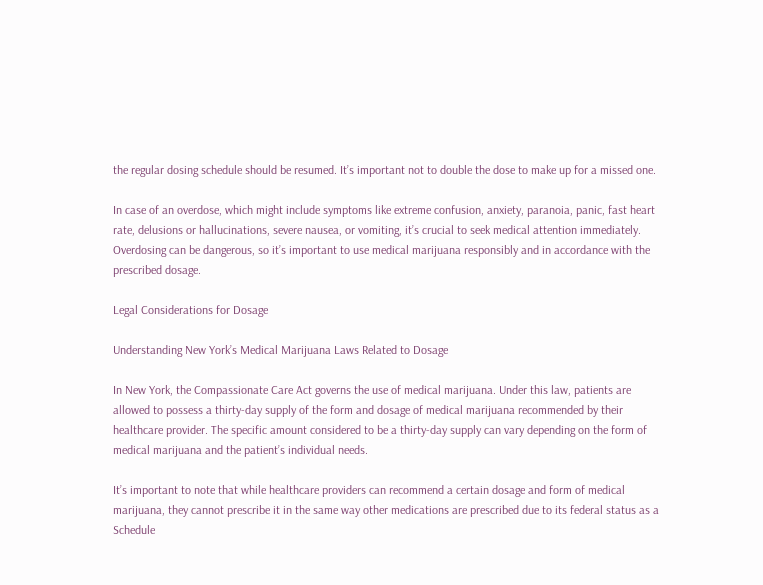the regular dosing schedule should be resumed. It’s important not to double the dose to make up for a missed one.

In case of an overdose, which might include symptoms like extreme confusion, anxiety, paranoia, panic, fast heart rate, delusions or hallucinations, severe nausea, or vomiting, it’s crucial to seek medical attention immediately. Overdosing can be dangerous, so it’s important to use medical marijuana responsibly and in accordance with the prescribed dosage.

Legal Considerations for Dosage

Understanding New York’s Medical Marijuana Laws Related to Dosage

In New York, the Compassionate Care Act governs the use of medical marijuana. Under this law, patients are allowed to possess a thirty-day supply of the form and dosage of medical marijuana recommended by their healthcare provider. The specific amount considered to be a thirty-day supply can vary depending on the form of medical marijuana and the patient’s individual needs.

It’s important to note that while healthcare providers can recommend a certain dosage and form of medical marijuana, they cannot prescribe it in the same way other medications are prescribed due to its federal status as a Schedule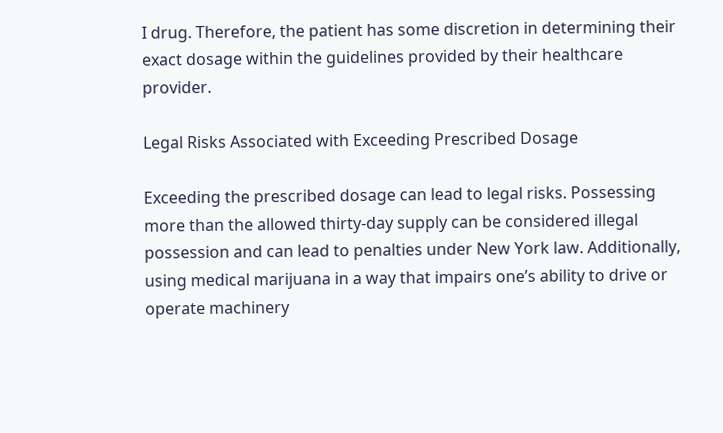I drug. Therefore, the patient has some discretion in determining their exact dosage within the guidelines provided by their healthcare provider.

Legal Risks Associated with Exceeding Prescribed Dosage

Exceeding the prescribed dosage can lead to legal risks. Possessing more than the allowed thirty-day supply can be considered illegal possession and can lead to penalties under New York law. Additionally, using medical marijuana in a way that impairs one’s ability to drive or operate machinery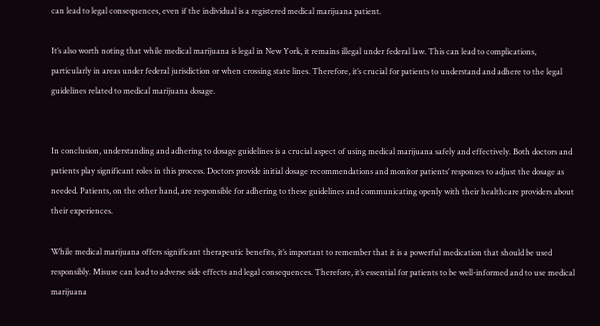can lead to legal consequences, even if the individual is a registered medical marijuana patient.

It’s also worth noting that while medical marijuana is legal in New York, it remains illegal under federal law. This can lead to complications, particularly in areas under federal jurisdiction or when crossing state lines. Therefore, it’s crucial for patients to understand and adhere to the legal guidelines related to medical marijuana dosage.


In conclusion, understanding and adhering to dosage guidelines is a crucial aspect of using medical marijuana safely and effectively. Both doctors and patients play significant roles in this process. Doctors provide initial dosage recommendations and monitor patients’ responses to adjust the dosage as needed. Patients, on the other hand, are responsible for adhering to these guidelines and communicating openly with their healthcare providers about their experiences.

While medical marijuana offers significant therapeutic benefits, it’s important to remember that it is a powerful medication that should be used responsibly. Misuse can lead to adverse side effects and legal consequences. Therefore, it’s essential for patients to be well-informed and to use medical marijuana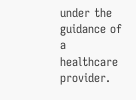under the guidance of a healthcare provider.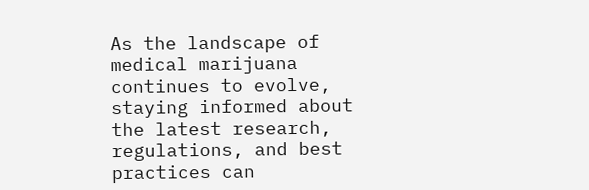As the landscape of medical marijuana continues to evolve, staying informed about the latest research, regulations, and best practices can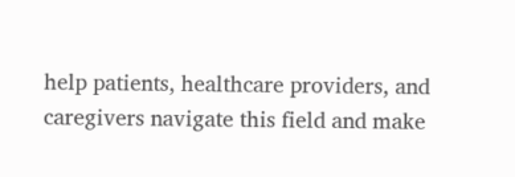help patients, healthcare providers, and caregivers navigate this field and make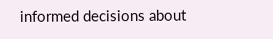informed decisions about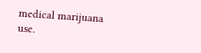medical marijuana use.